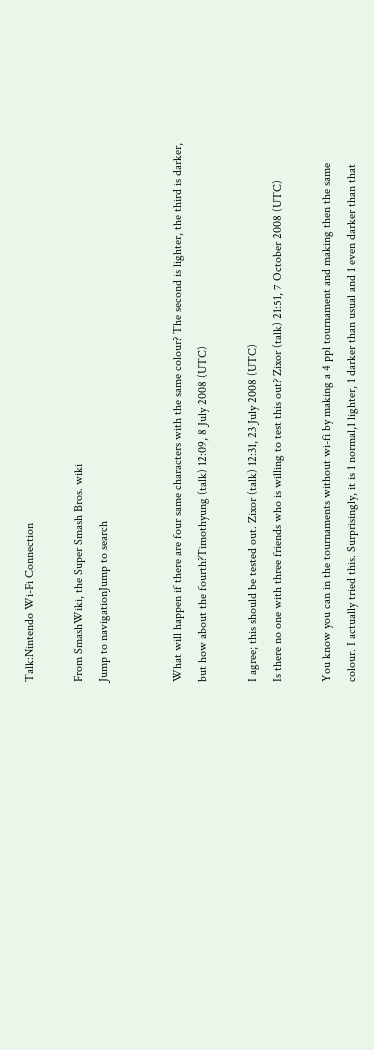Talk:Nintendo Wi-Fi Connection

From SmashWiki, the Super Smash Bros. wiki
Jump to navigationJump to search


What will happen if there are four same characters with the same colour? The second is lighter, the third is darker, but how about the fourth?Timothyung (talk) 12:09, 8 July 2008 (UTC)

I agree; this should be tested out. Zixor (talk) 12:31, 23 July 2008 (UTC)
Is there no one with three friends who is willing to test this out? Zixor (talk) 21:51, 7 October 2008 (UTC)

You know you can in the tournaments without wi-fi by making a 4 ppl tournament and making then the same colour. I actually tried this. Surprisingly, it is 1 normal,1 lighter, 1 darker than usual and 1 even darker than that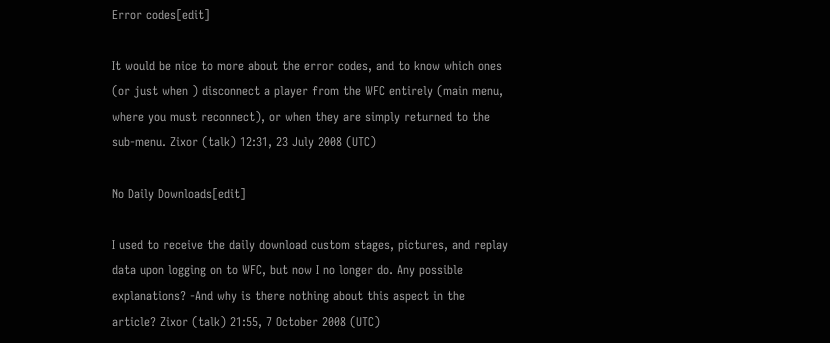Error codes[edit]

It would be nice to more about the error codes, and to know which ones (or just when ) disconnect a player from the WFC entirely (main menu, where you must reconnect), or when they are simply returned to the sub-menu. Zixor (talk) 12:31, 23 July 2008 (UTC)

No Daily Downloads[edit]

I used to receive the daily download custom stages, pictures, and replay data upon logging on to WFC, but now I no longer do. Any possible explanations? -And why is there nothing about this aspect in the article? Zixor (talk) 21:55, 7 October 2008 (UTC)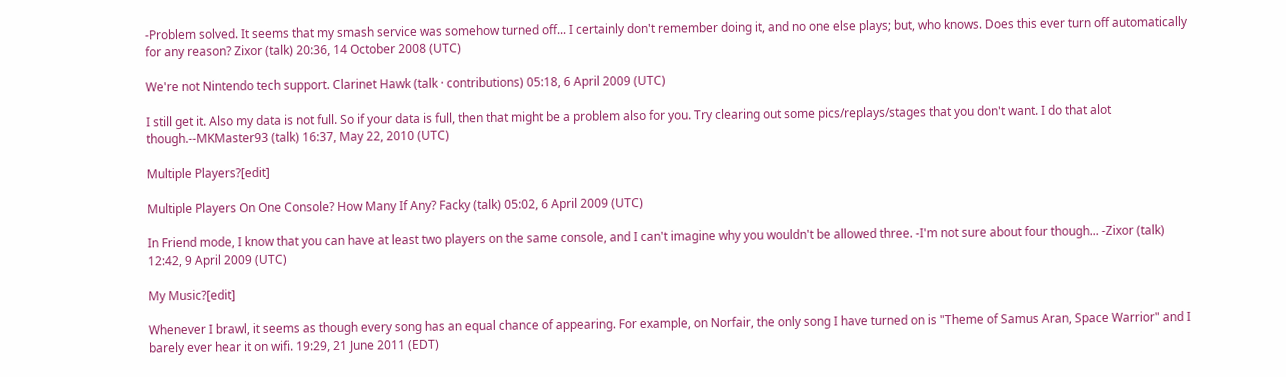-Problem solved. It seems that my smash service was somehow turned off... I certainly don't remember doing it, and no one else plays; but, who knows. Does this ever turn off automatically for any reason? Zixor (talk) 20:36, 14 October 2008 (UTC)

We're not Nintendo tech support. Clarinet Hawk (talk · contributions) 05:18, 6 April 2009 (UTC)

I still get it. Also my data is not full. So if your data is full, then that might be a problem also for you. Try clearing out some pics/replays/stages that you don't want. I do that alot though.--MKMaster93 (talk) 16:37, May 22, 2010 (UTC)

Multiple Players?[edit]

Multiple Players On One Console? How Many If Any? Facky (talk) 05:02, 6 April 2009 (UTC)

In Friend mode, I know that you can have at least two players on the same console, and I can't imagine why you wouldn't be allowed three. -I'm not sure about four though... -Zixor (talk) 12:42, 9 April 2009 (UTC)

My Music?[edit]

Whenever I brawl, it seems as though every song has an equal chance of appearing. For example, on Norfair, the only song I have turned on is "Theme of Samus Aran, Space Warrior" and I barely ever hear it on wifi. 19:29, 21 June 2011 (EDT)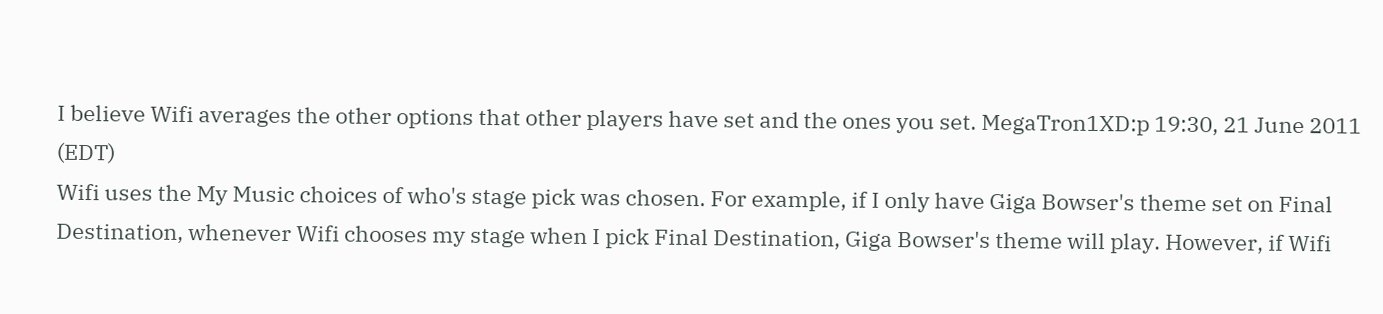I believe Wifi averages the other options that other players have set and the ones you set. MegaTron1XD:p 19:30, 21 June 2011 (EDT)
Wifi uses the My Music choices of who's stage pick was chosen. For example, if I only have Giga Bowser's theme set on Final Destination, whenever Wifi chooses my stage when I pick Final Destination, Giga Bowser's theme will play. However, if Wifi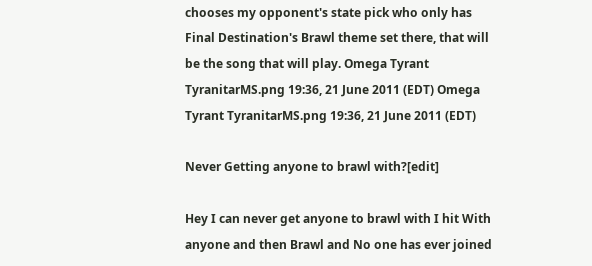chooses my opponent's state pick who only has Final Destination's Brawl theme set there, that will be the song that will play. Omega Tyrant TyranitarMS.png 19:36, 21 June 2011 (EDT) Omega Tyrant TyranitarMS.png 19:36, 21 June 2011 (EDT)

Never Getting anyone to brawl with?[edit]

Hey I can never get anyone to brawl with I hit With anyone and then Brawl and No one has ever joined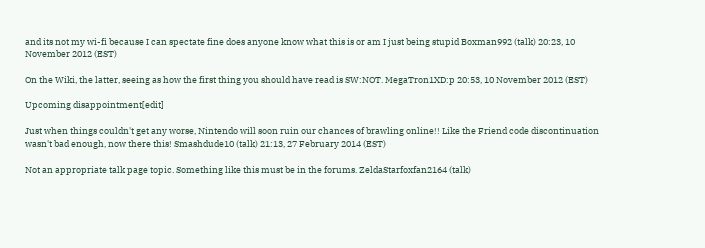and its not my wi-fi because I can spectate fine does anyone know what this is or am I just being stupid Boxman992 (talk) 20:23, 10 November 2012 (EST)

On the Wiki, the latter, seeing as how the first thing you should have read is SW:NOT. MegaTron1XD:p 20:53, 10 November 2012 (EST)

Upcoming disappointment[edit]

Just when things couldn't get any worse, Nintendo will soon ruin our chances of brawling online!! Like the Friend code discontinuation wasn't bad enough, now there this! Smashdude10 (talk) 21:13, 27 February 2014 (EST)

Not an appropriate talk page topic. Something like this must be in the forums. ZeldaStarfoxfan2164 (talk)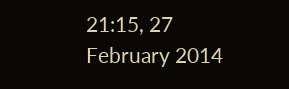21:15, 27 February 2014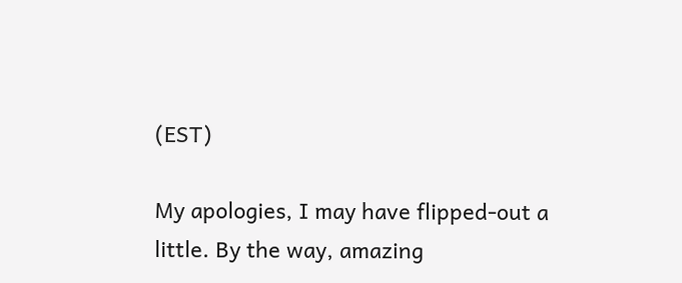(EST)

My apologies, I may have flipped-out a little. By the way, amazing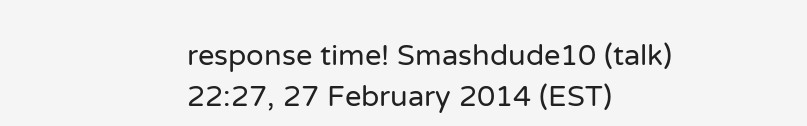response time! Smashdude10 (talk) 22:27, 27 February 2014 (EST)